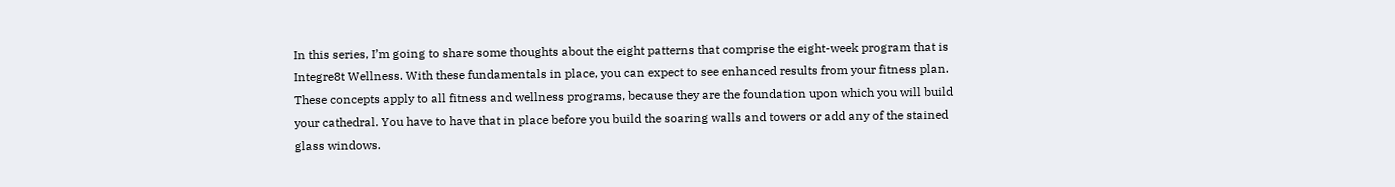In this series, I’m going to share some thoughts about the eight patterns that comprise the eight-week program that is Integre8t Wellness. With these fundamentals in place, you can expect to see enhanced results from your fitness plan. These concepts apply to all fitness and wellness programs, because they are the foundation upon which you will build your cathedral. You have to have that in place before you build the soaring walls and towers or add any of the stained glass windows.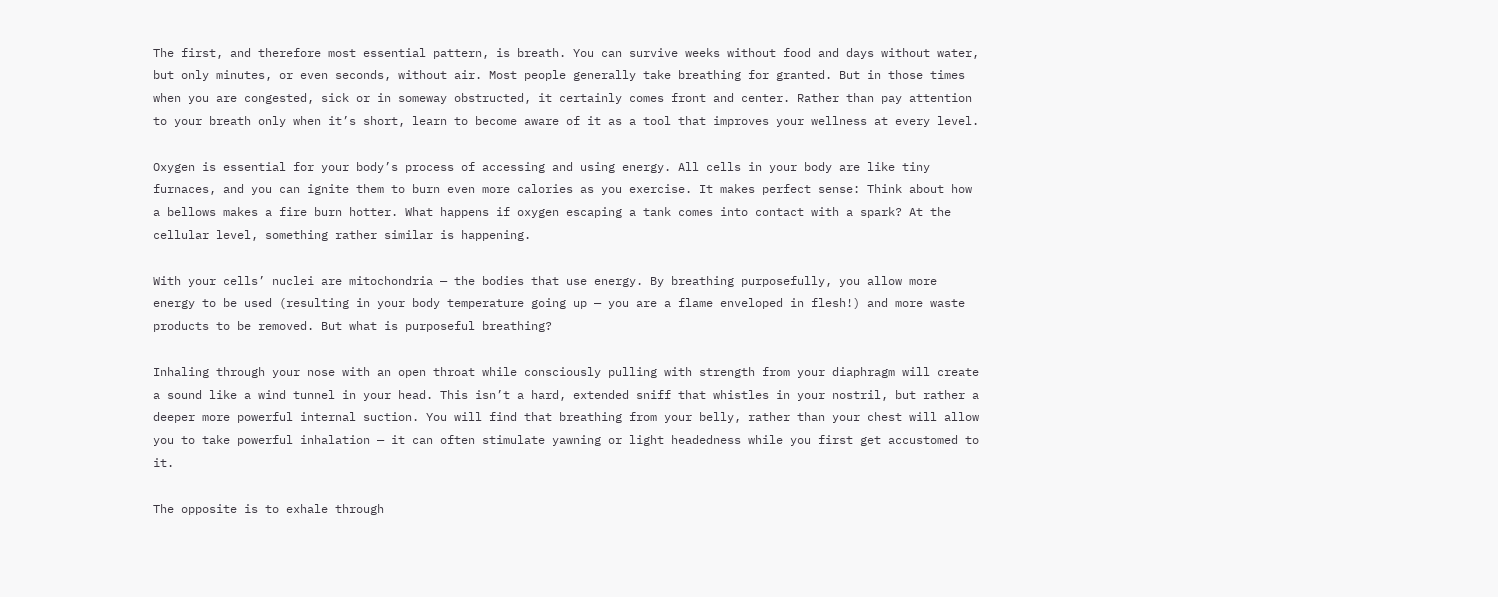The first, and therefore most essential pattern, is breath. You can survive weeks without food and days without water, but only minutes, or even seconds, without air. Most people generally take breathing for granted. But in those times when you are congested, sick or in someway obstructed, it certainly comes front and center. Rather than pay attention to your breath only when it’s short, learn to become aware of it as a tool that improves your wellness at every level.

Oxygen is essential for your body’s process of accessing and using energy. All cells in your body are like tiny furnaces, and you can ignite them to burn even more calories as you exercise. It makes perfect sense: Think about how a bellows makes a fire burn hotter. What happens if oxygen escaping a tank comes into contact with a spark? At the cellular level, something rather similar is happening.

With your cells’ nuclei are mitochondria — the bodies that use energy. By breathing purposefully, you allow more energy to be used (resulting in your body temperature going up — you are a flame enveloped in flesh!) and more waste products to be removed. But what is purposeful breathing?

Inhaling through your nose with an open throat while consciously pulling with strength from your diaphragm will create a sound like a wind tunnel in your head. This isn’t a hard, extended sniff that whistles in your nostril, but rather a deeper more powerful internal suction. You will find that breathing from your belly, rather than your chest will allow you to take powerful inhalation — it can often stimulate yawning or light headedness while you first get accustomed to it.

The opposite is to exhale through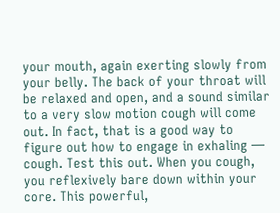your mouth, again exerting slowly from your belly. The back of your throat will be relaxed and open, and a sound similar to a very slow motion cough will come out. In fact, that is a good way to figure out how to engage in exhaling — cough. Test this out. When you cough, you reflexively bare down within your core. This powerful,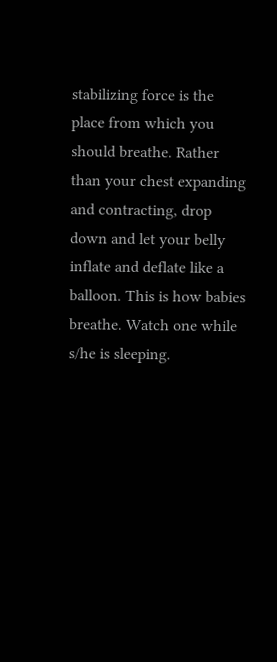stabilizing force is the place from which you should breathe. Rather than your chest expanding and contracting, drop down and let your belly inflate and deflate like a balloon. This is how babies breathe. Watch one while s/he is sleeping.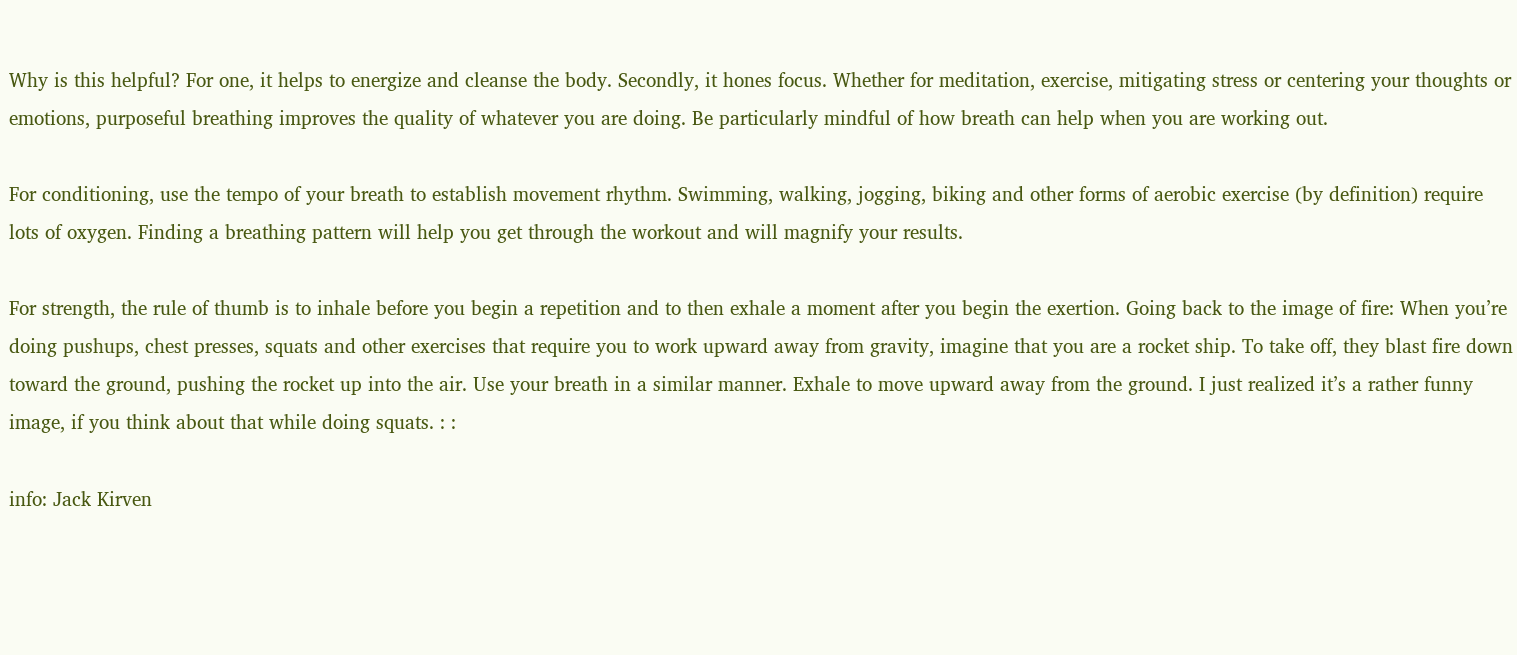Why is this helpful? For one, it helps to energize and cleanse the body. Secondly, it hones focus. Whether for meditation, exercise, mitigating stress or centering your thoughts or emotions, purposeful breathing improves the quality of whatever you are doing. Be particularly mindful of how breath can help when you are working out.

For conditioning, use the tempo of your breath to establish movement rhythm. Swimming, walking, jogging, biking and other forms of aerobic exercise (by definition) require lots of oxygen. Finding a breathing pattern will help you get through the workout and will magnify your results.

For strength, the rule of thumb is to inhale before you begin a repetition and to then exhale a moment after you begin the exertion. Going back to the image of fire: When you’re doing pushups, chest presses, squats and other exercises that require you to work upward away from gravity, imagine that you are a rocket ship. To take off, they blast fire down toward the ground, pushing the rocket up into the air. Use your breath in a similar manner. Exhale to move upward away from the ground. I just realized it’s a rather funny image, if you think about that while doing squats. : :

info: Jack Kirven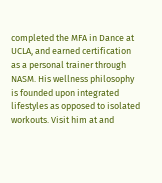completed the MFA in Dance at UCLA, and earned certification as a personal trainer through NASM. His wellness philosophy is founded upon integrated lifestyles as opposed to isolated workouts. Visit him at and